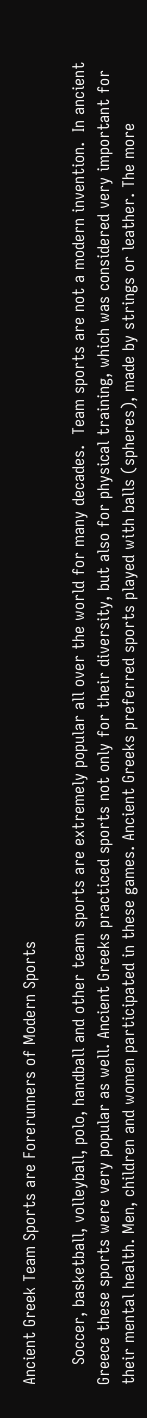Ancient Greek Team Sports are Forerunners of Modern Sports

    Soccer, basketball, volleyball, polo, handball and other team sports are extremely popular all over the world for many decades.  Team sports are not a modern invention.  In ancient Greece these sports were very popular as well. Ancient Greeks practiced sports not only for their diversity, but also for physical training, which was considered very important for their mental health. Men, children and women participated in these games. Ancient Greeks preferred sports played with balls (spheres), made by strings or leather. The more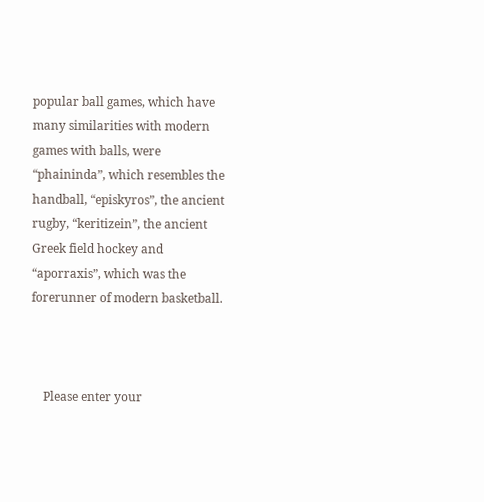popular ball games, which have many similarities with modern games with balls, were “phaininda”, which resembles the handball, “episkyros”, the ancient rugby, “keritizein”, the ancient Greek field hockey and “aporraxis”, which was the forerunner of modern basketball.



    Please enter your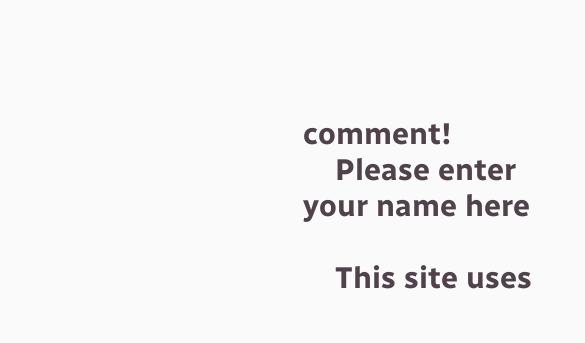comment!
    Please enter your name here

    This site uses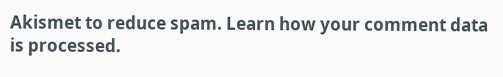Akismet to reduce spam. Learn how your comment data is processed.